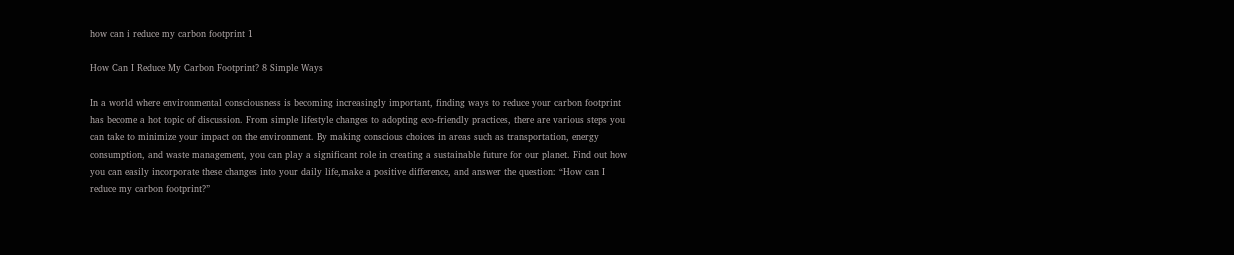how can i reduce my carbon footprint 1

How Can I Reduce My Carbon Footprint? 8 Simple Ways

In a world where environmental consciousness is becoming increasingly important, finding ways to reduce your carbon footprint has become a hot topic of discussion. From simple lifestyle changes to adopting eco-friendly practices, there are various steps you can take to minimize your impact on the environment. By making conscious choices in areas such as transportation, energy consumption, and waste management, you can play a significant role in creating a sustainable future for our planet. Find out how you can easily incorporate these changes into your daily life,make a positive difference, and answer the question: “How can I reduce my carbon footprint?”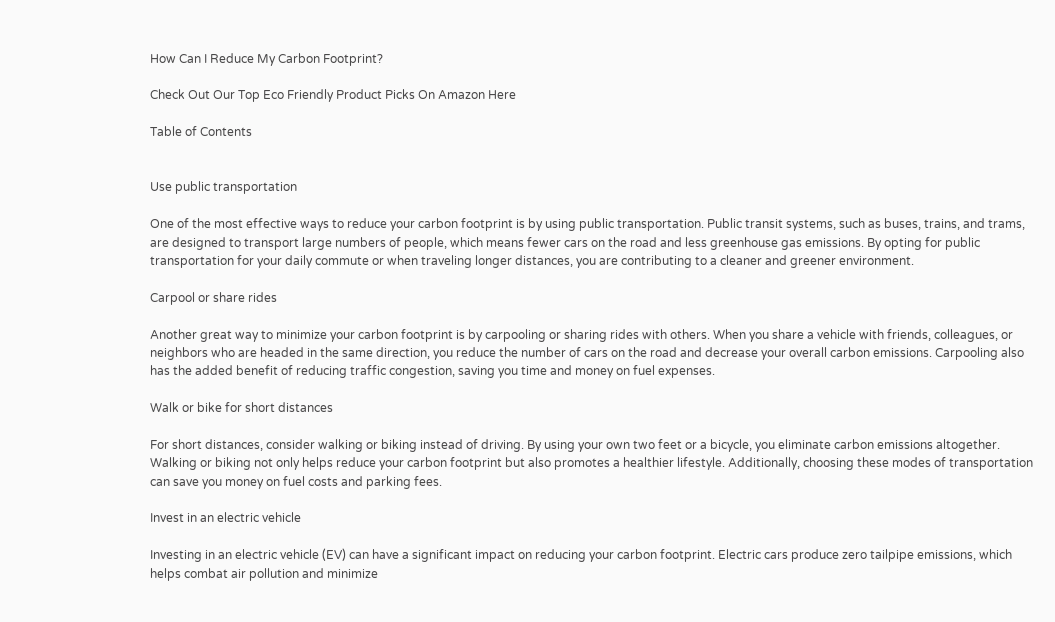How Can I Reduce My Carbon Footprint?

Check Out Our Top Eco Friendly Product Picks On Amazon Here

Table of Contents


Use public transportation

One of the most effective ways to reduce your carbon footprint is by using public transportation. Public transit systems, such as buses, trains, and trams, are designed to transport large numbers of people, which means fewer cars on the road and less greenhouse gas emissions. By opting for public transportation for your daily commute or when traveling longer distances, you are contributing to a cleaner and greener environment.

Carpool or share rides

Another great way to minimize your carbon footprint is by carpooling or sharing rides with others. When you share a vehicle with friends, colleagues, or neighbors who are headed in the same direction, you reduce the number of cars on the road and decrease your overall carbon emissions. Carpooling also has the added benefit of reducing traffic congestion, saving you time and money on fuel expenses.

Walk or bike for short distances

For short distances, consider walking or biking instead of driving. By using your own two feet or a bicycle, you eliminate carbon emissions altogether. Walking or biking not only helps reduce your carbon footprint but also promotes a healthier lifestyle. Additionally, choosing these modes of transportation can save you money on fuel costs and parking fees.

Invest in an electric vehicle

Investing in an electric vehicle (EV) can have a significant impact on reducing your carbon footprint. Electric cars produce zero tailpipe emissions, which helps combat air pollution and minimize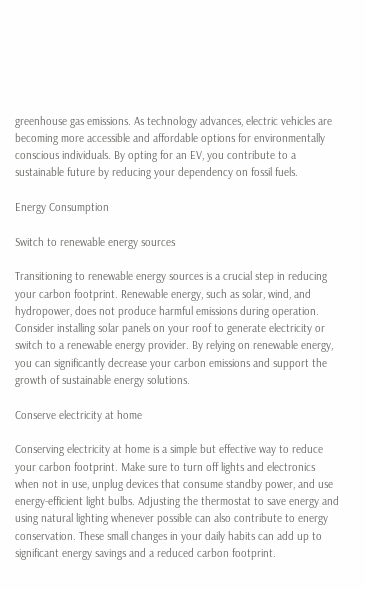greenhouse gas emissions. As technology advances, electric vehicles are becoming more accessible and affordable options for environmentally conscious individuals. By opting for an EV, you contribute to a sustainable future by reducing your dependency on fossil fuels.

Energy Consumption

Switch to renewable energy sources

Transitioning to renewable energy sources is a crucial step in reducing your carbon footprint. Renewable energy, such as solar, wind, and hydropower, does not produce harmful emissions during operation. Consider installing solar panels on your roof to generate electricity or switch to a renewable energy provider. By relying on renewable energy, you can significantly decrease your carbon emissions and support the growth of sustainable energy solutions.

Conserve electricity at home

Conserving electricity at home is a simple but effective way to reduce your carbon footprint. Make sure to turn off lights and electronics when not in use, unplug devices that consume standby power, and use energy-efficient light bulbs. Adjusting the thermostat to save energy and using natural lighting whenever possible can also contribute to energy conservation. These small changes in your daily habits can add up to significant energy savings and a reduced carbon footprint.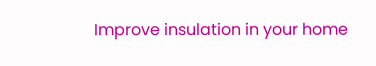Improve insulation in your home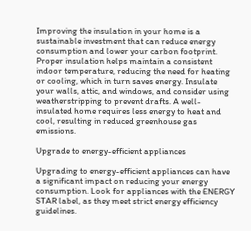Improving the insulation in your home is a sustainable investment that can reduce energy consumption and lower your carbon footprint. Proper insulation helps maintain a consistent indoor temperature, reducing the need for heating or cooling, which in turn saves energy. Insulate your walls, attic, and windows, and consider using weatherstripping to prevent drafts. A well-insulated home requires less energy to heat and cool, resulting in reduced greenhouse gas emissions.

Upgrade to energy-efficient appliances

Upgrading to energy-efficient appliances can have a significant impact on reducing your energy consumption. Look for appliances with the ENERGY STAR label, as they meet strict energy efficiency guidelines.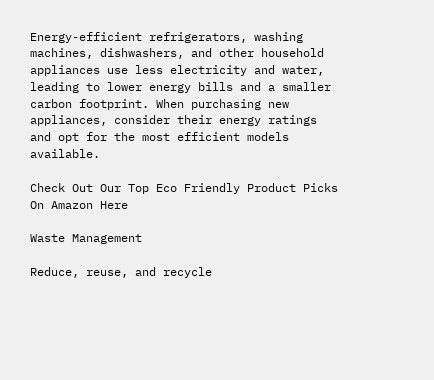Energy-efficient refrigerators, washing machines, dishwashers, and other household appliances use less electricity and water, leading to lower energy bills and a smaller carbon footprint. When purchasing new appliances, consider their energy ratings and opt for the most efficient models available.

Check Out Our Top Eco Friendly Product Picks On Amazon Here

Waste Management

Reduce, reuse, and recycle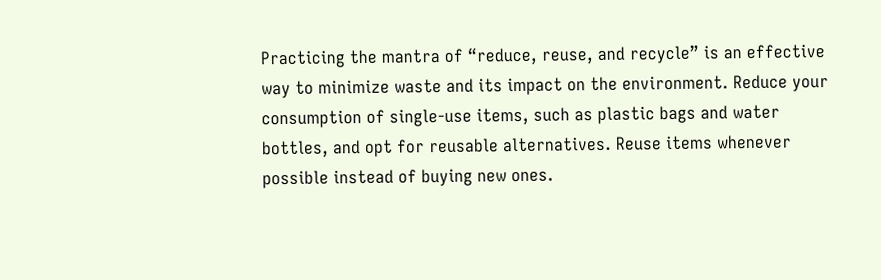Practicing the mantra of “reduce, reuse, and recycle” is an effective way to minimize waste and its impact on the environment. Reduce your consumption of single-use items, such as plastic bags and water bottles, and opt for reusable alternatives. Reuse items whenever possible instead of buying new ones.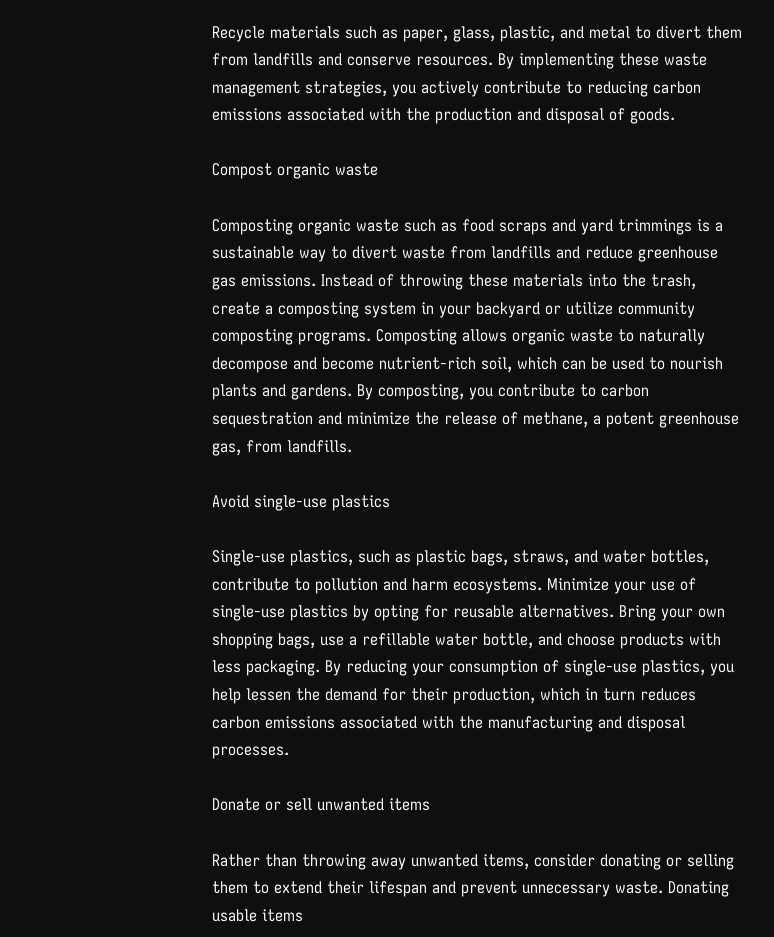Recycle materials such as paper, glass, plastic, and metal to divert them from landfills and conserve resources. By implementing these waste management strategies, you actively contribute to reducing carbon emissions associated with the production and disposal of goods.

Compost organic waste

Composting organic waste such as food scraps and yard trimmings is a sustainable way to divert waste from landfills and reduce greenhouse gas emissions. Instead of throwing these materials into the trash, create a composting system in your backyard or utilize community composting programs. Composting allows organic waste to naturally decompose and become nutrient-rich soil, which can be used to nourish plants and gardens. By composting, you contribute to carbon sequestration and minimize the release of methane, a potent greenhouse gas, from landfills.

Avoid single-use plastics

Single-use plastics, such as plastic bags, straws, and water bottles, contribute to pollution and harm ecosystems. Minimize your use of single-use plastics by opting for reusable alternatives. Bring your own shopping bags, use a refillable water bottle, and choose products with less packaging. By reducing your consumption of single-use plastics, you help lessen the demand for their production, which in turn reduces carbon emissions associated with the manufacturing and disposal processes.

Donate or sell unwanted items

Rather than throwing away unwanted items, consider donating or selling them to extend their lifespan and prevent unnecessary waste. Donating usable items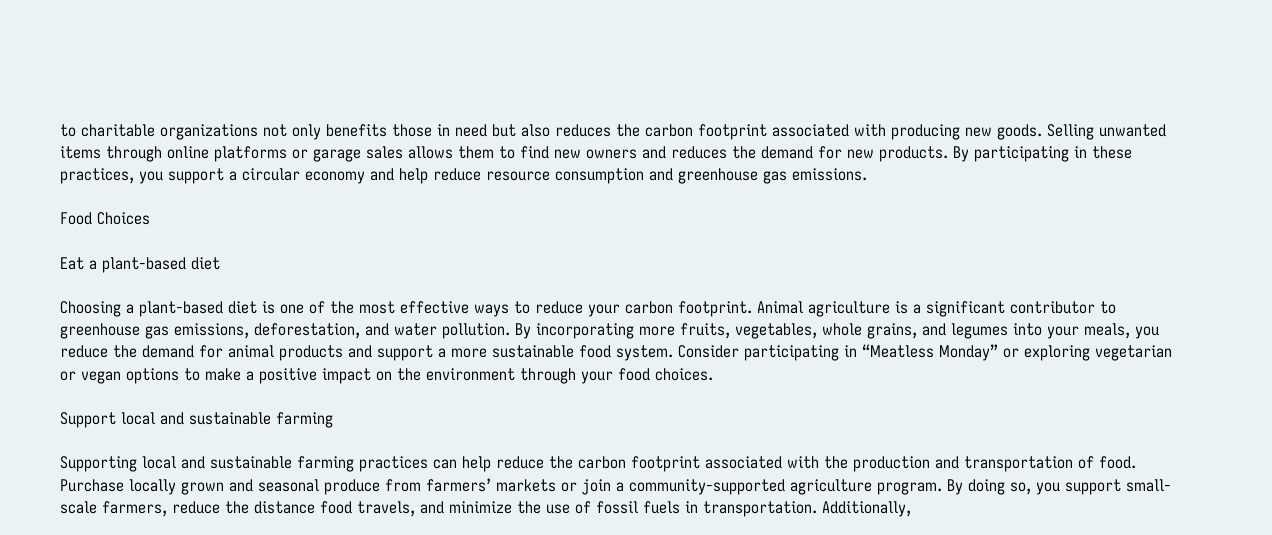to charitable organizations not only benefits those in need but also reduces the carbon footprint associated with producing new goods. Selling unwanted items through online platforms or garage sales allows them to find new owners and reduces the demand for new products. By participating in these practices, you support a circular economy and help reduce resource consumption and greenhouse gas emissions.

Food Choices

Eat a plant-based diet

Choosing a plant-based diet is one of the most effective ways to reduce your carbon footprint. Animal agriculture is a significant contributor to greenhouse gas emissions, deforestation, and water pollution. By incorporating more fruits, vegetables, whole grains, and legumes into your meals, you reduce the demand for animal products and support a more sustainable food system. Consider participating in “Meatless Monday” or exploring vegetarian or vegan options to make a positive impact on the environment through your food choices.

Support local and sustainable farming

Supporting local and sustainable farming practices can help reduce the carbon footprint associated with the production and transportation of food. Purchase locally grown and seasonal produce from farmers’ markets or join a community-supported agriculture program. By doing so, you support small-scale farmers, reduce the distance food travels, and minimize the use of fossil fuels in transportation. Additionally,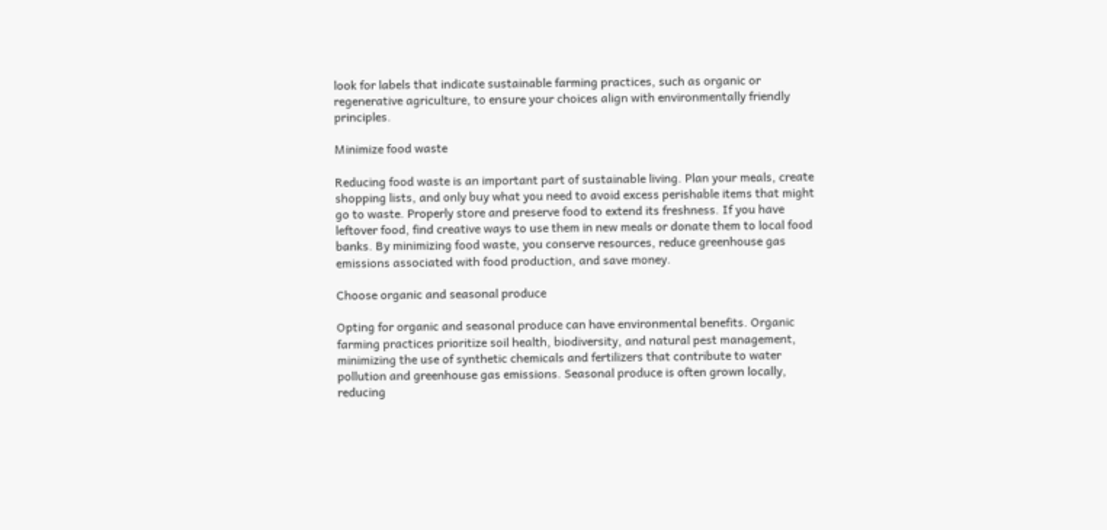look for labels that indicate sustainable farming practices, such as organic or regenerative agriculture, to ensure your choices align with environmentally friendly principles.

Minimize food waste

Reducing food waste is an important part of sustainable living. Plan your meals, create shopping lists, and only buy what you need to avoid excess perishable items that might go to waste. Properly store and preserve food to extend its freshness. If you have leftover food, find creative ways to use them in new meals or donate them to local food banks. By minimizing food waste, you conserve resources, reduce greenhouse gas emissions associated with food production, and save money.

Choose organic and seasonal produce

Opting for organic and seasonal produce can have environmental benefits. Organic farming practices prioritize soil health, biodiversity, and natural pest management, minimizing the use of synthetic chemicals and fertilizers that contribute to water pollution and greenhouse gas emissions. Seasonal produce is often grown locally, reducing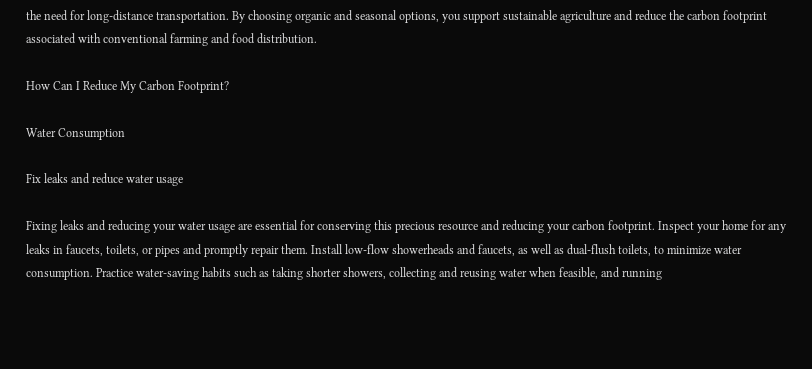the need for long-distance transportation. By choosing organic and seasonal options, you support sustainable agriculture and reduce the carbon footprint associated with conventional farming and food distribution.

How Can I Reduce My Carbon Footprint?

Water Consumption

Fix leaks and reduce water usage

Fixing leaks and reducing your water usage are essential for conserving this precious resource and reducing your carbon footprint. Inspect your home for any leaks in faucets, toilets, or pipes and promptly repair them. Install low-flow showerheads and faucets, as well as dual-flush toilets, to minimize water consumption. Practice water-saving habits such as taking shorter showers, collecting and reusing water when feasible, and running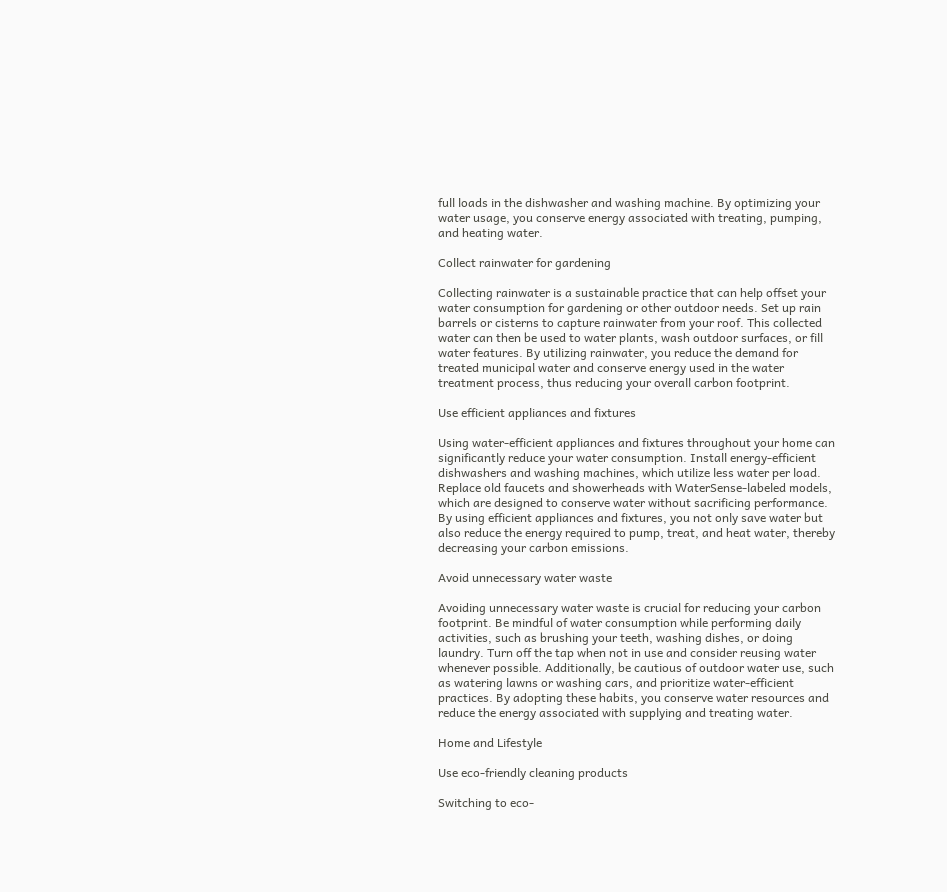full loads in the dishwasher and washing machine. By optimizing your water usage, you conserve energy associated with treating, pumping, and heating water.

Collect rainwater for gardening

Collecting rainwater is a sustainable practice that can help offset your water consumption for gardening or other outdoor needs. Set up rain barrels or cisterns to capture rainwater from your roof. This collected water can then be used to water plants, wash outdoor surfaces, or fill water features. By utilizing rainwater, you reduce the demand for treated municipal water and conserve energy used in the water treatment process, thus reducing your overall carbon footprint.

Use efficient appliances and fixtures

Using water-efficient appliances and fixtures throughout your home can significantly reduce your water consumption. Install energy-efficient dishwashers and washing machines, which utilize less water per load. Replace old faucets and showerheads with WaterSense-labeled models, which are designed to conserve water without sacrificing performance. By using efficient appliances and fixtures, you not only save water but also reduce the energy required to pump, treat, and heat water, thereby decreasing your carbon emissions.

Avoid unnecessary water waste

Avoiding unnecessary water waste is crucial for reducing your carbon footprint. Be mindful of water consumption while performing daily activities, such as brushing your teeth, washing dishes, or doing laundry. Turn off the tap when not in use and consider reusing water whenever possible. Additionally, be cautious of outdoor water use, such as watering lawns or washing cars, and prioritize water-efficient practices. By adopting these habits, you conserve water resources and reduce the energy associated with supplying and treating water.

Home and Lifestyle

Use eco-friendly cleaning products

Switching to eco-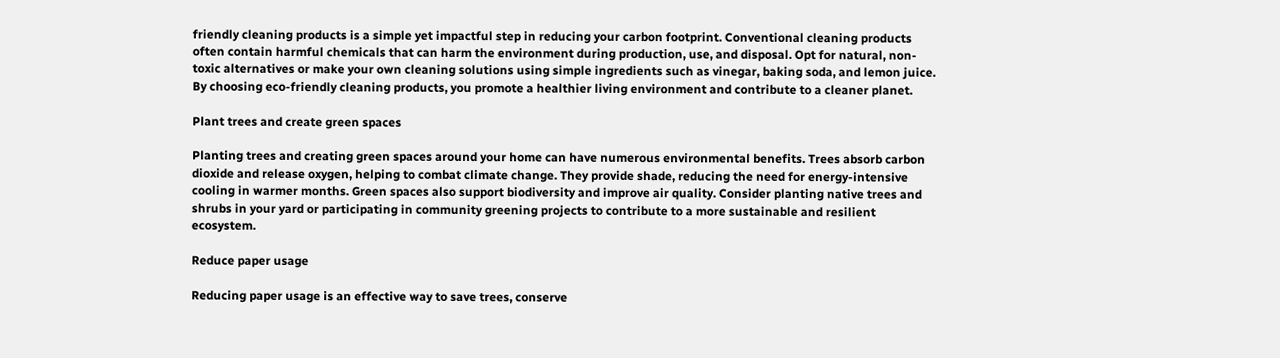friendly cleaning products is a simple yet impactful step in reducing your carbon footprint. Conventional cleaning products often contain harmful chemicals that can harm the environment during production, use, and disposal. Opt for natural, non-toxic alternatives or make your own cleaning solutions using simple ingredients such as vinegar, baking soda, and lemon juice. By choosing eco-friendly cleaning products, you promote a healthier living environment and contribute to a cleaner planet.

Plant trees and create green spaces

Planting trees and creating green spaces around your home can have numerous environmental benefits. Trees absorb carbon dioxide and release oxygen, helping to combat climate change. They provide shade, reducing the need for energy-intensive cooling in warmer months. Green spaces also support biodiversity and improve air quality. Consider planting native trees and shrubs in your yard or participating in community greening projects to contribute to a more sustainable and resilient ecosystem.

Reduce paper usage

Reducing paper usage is an effective way to save trees, conserve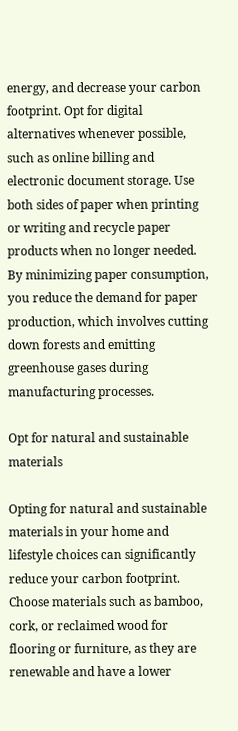energy, and decrease your carbon footprint. Opt for digital alternatives whenever possible, such as online billing and electronic document storage. Use both sides of paper when printing or writing and recycle paper products when no longer needed. By minimizing paper consumption, you reduce the demand for paper production, which involves cutting down forests and emitting greenhouse gases during manufacturing processes.

Opt for natural and sustainable materials

Opting for natural and sustainable materials in your home and lifestyle choices can significantly reduce your carbon footprint. Choose materials such as bamboo, cork, or reclaimed wood for flooring or furniture, as they are renewable and have a lower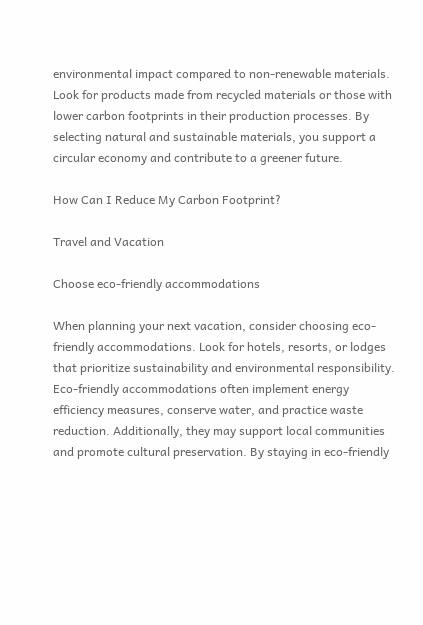environmental impact compared to non-renewable materials. Look for products made from recycled materials or those with lower carbon footprints in their production processes. By selecting natural and sustainable materials, you support a circular economy and contribute to a greener future.

How Can I Reduce My Carbon Footprint?

Travel and Vacation

Choose eco-friendly accommodations

When planning your next vacation, consider choosing eco-friendly accommodations. Look for hotels, resorts, or lodges that prioritize sustainability and environmental responsibility. Eco-friendly accommodations often implement energy efficiency measures, conserve water, and practice waste reduction. Additionally, they may support local communities and promote cultural preservation. By staying in eco-friendly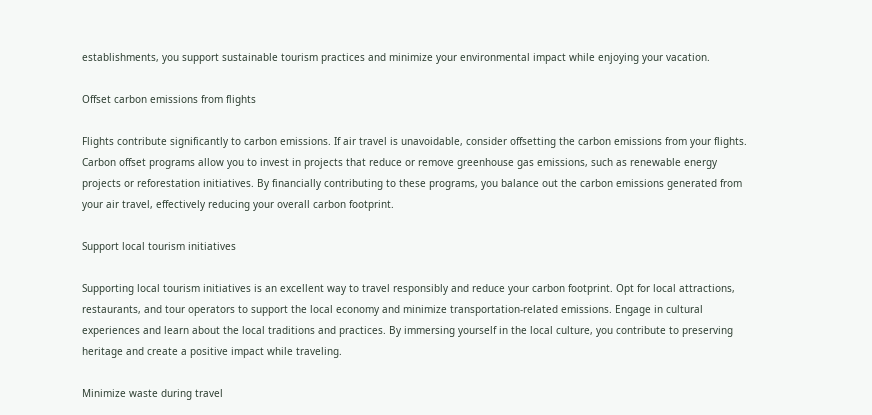establishments, you support sustainable tourism practices and minimize your environmental impact while enjoying your vacation.

Offset carbon emissions from flights

Flights contribute significantly to carbon emissions. If air travel is unavoidable, consider offsetting the carbon emissions from your flights. Carbon offset programs allow you to invest in projects that reduce or remove greenhouse gas emissions, such as renewable energy projects or reforestation initiatives. By financially contributing to these programs, you balance out the carbon emissions generated from your air travel, effectively reducing your overall carbon footprint.

Support local tourism initiatives

Supporting local tourism initiatives is an excellent way to travel responsibly and reduce your carbon footprint. Opt for local attractions, restaurants, and tour operators to support the local economy and minimize transportation-related emissions. Engage in cultural experiences and learn about the local traditions and practices. By immersing yourself in the local culture, you contribute to preserving heritage and create a positive impact while traveling.

Minimize waste during travel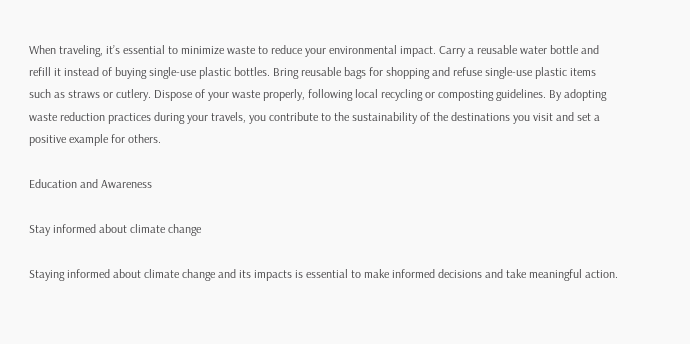When traveling, it’s essential to minimize waste to reduce your environmental impact. Carry a reusable water bottle and refill it instead of buying single-use plastic bottles. Bring reusable bags for shopping and refuse single-use plastic items such as straws or cutlery. Dispose of your waste properly, following local recycling or composting guidelines. By adopting waste reduction practices during your travels, you contribute to the sustainability of the destinations you visit and set a positive example for others.

Education and Awareness

Stay informed about climate change

Staying informed about climate change and its impacts is essential to make informed decisions and take meaningful action.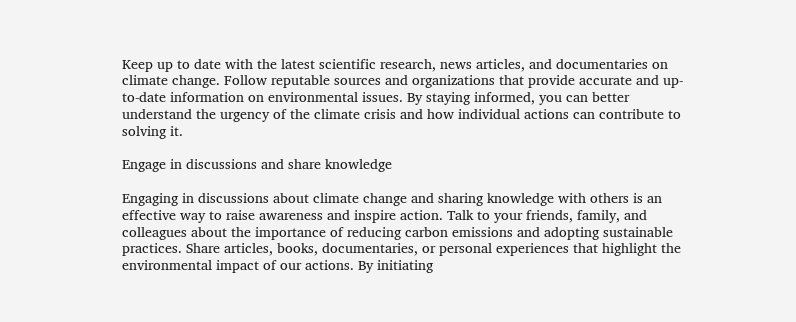Keep up to date with the latest scientific research, news articles, and documentaries on climate change. Follow reputable sources and organizations that provide accurate and up-to-date information on environmental issues. By staying informed, you can better understand the urgency of the climate crisis and how individual actions can contribute to solving it.

Engage in discussions and share knowledge

Engaging in discussions about climate change and sharing knowledge with others is an effective way to raise awareness and inspire action. Talk to your friends, family, and colleagues about the importance of reducing carbon emissions and adopting sustainable practices. Share articles, books, documentaries, or personal experiences that highlight the environmental impact of our actions. By initiating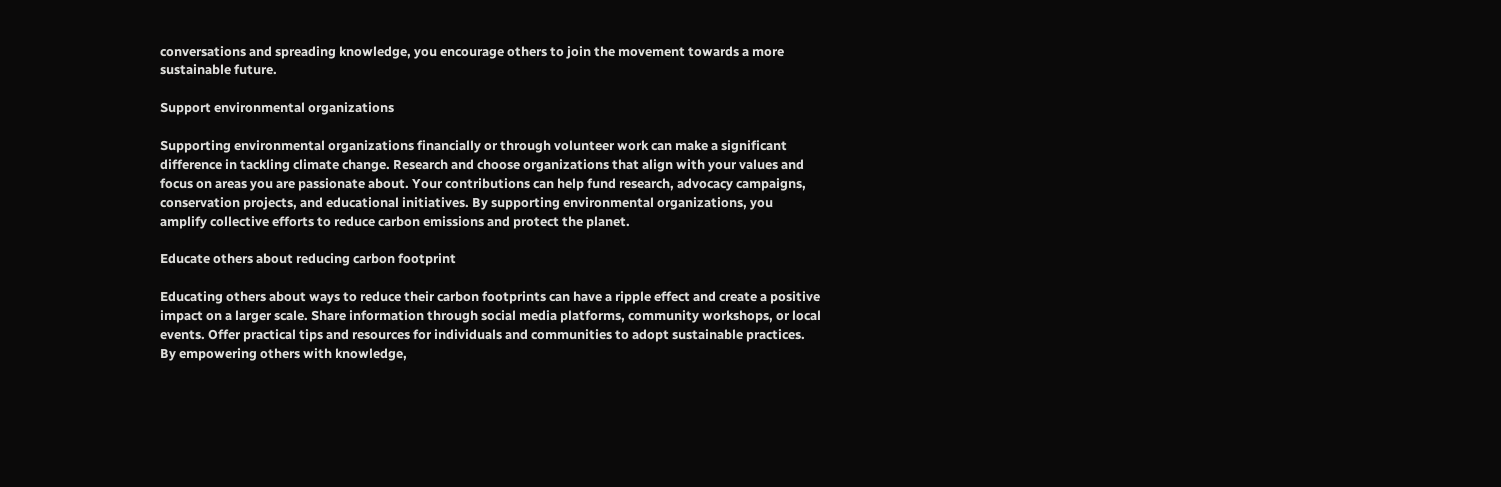conversations and spreading knowledge, you encourage others to join the movement towards a more sustainable future.

Support environmental organizations

Supporting environmental organizations financially or through volunteer work can make a significant difference in tackling climate change. Research and choose organizations that align with your values and focus on areas you are passionate about. Your contributions can help fund research, advocacy campaigns, conservation projects, and educational initiatives. By supporting environmental organizations, you amplify collective efforts to reduce carbon emissions and protect the planet.

Educate others about reducing carbon footprint

Educating others about ways to reduce their carbon footprints can have a ripple effect and create a positive impact on a larger scale. Share information through social media platforms, community workshops, or local events. Offer practical tips and resources for individuals and communities to adopt sustainable practices. By empowering others with knowledge,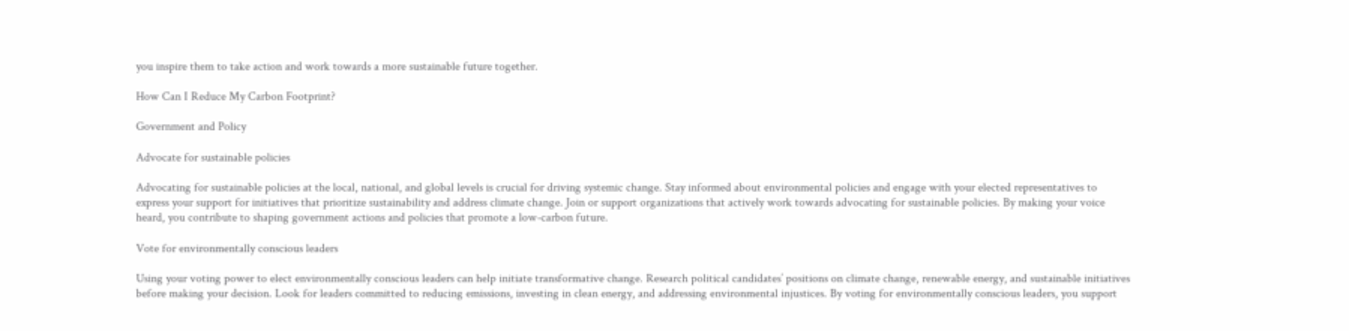you inspire them to take action and work towards a more sustainable future together.

How Can I Reduce My Carbon Footprint?

Government and Policy

Advocate for sustainable policies

Advocating for sustainable policies at the local, national, and global levels is crucial for driving systemic change. Stay informed about environmental policies and engage with your elected representatives to express your support for initiatives that prioritize sustainability and address climate change. Join or support organizations that actively work towards advocating for sustainable policies. By making your voice heard, you contribute to shaping government actions and policies that promote a low-carbon future.

Vote for environmentally conscious leaders

Using your voting power to elect environmentally conscious leaders can help initiate transformative change. Research political candidates’ positions on climate change, renewable energy, and sustainable initiatives before making your decision. Look for leaders committed to reducing emissions, investing in clean energy, and addressing environmental injustices. By voting for environmentally conscious leaders, you support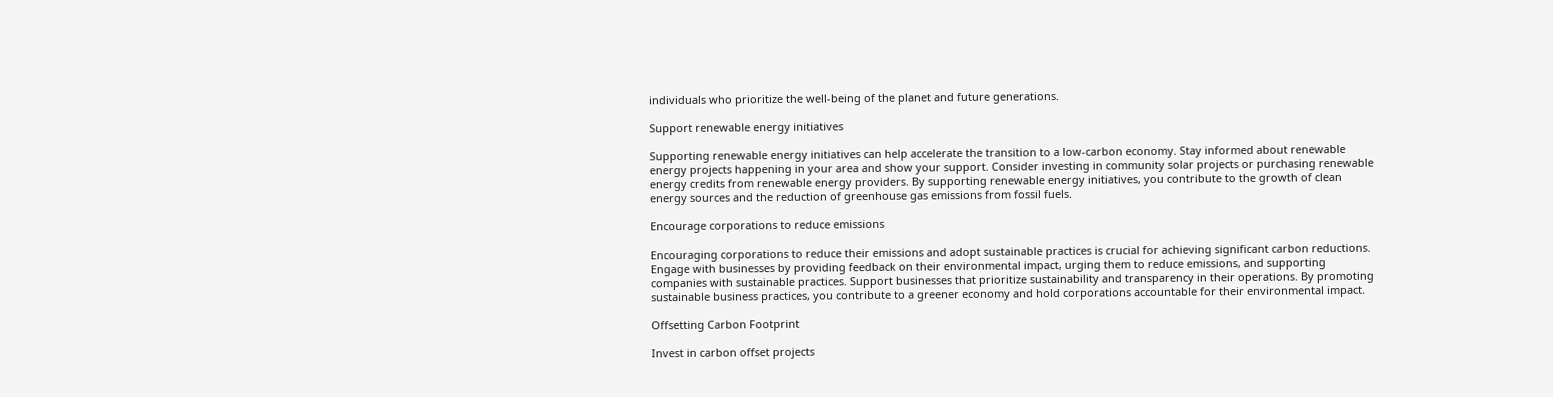individuals who prioritize the well-being of the planet and future generations.

Support renewable energy initiatives

Supporting renewable energy initiatives can help accelerate the transition to a low-carbon economy. Stay informed about renewable energy projects happening in your area and show your support. Consider investing in community solar projects or purchasing renewable energy credits from renewable energy providers. By supporting renewable energy initiatives, you contribute to the growth of clean energy sources and the reduction of greenhouse gas emissions from fossil fuels.

Encourage corporations to reduce emissions

Encouraging corporations to reduce their emissions and adopt sustainable practices is crucial for achieving significant carbon reductions. Engage with businesses by providing feedback on their environmental impact, urging them to reduce emissions, and supporting companies with sustainable practices. Support businesses that prioritize sustainability and transparency in their operations. By promoting sustainable business practices, you contribute to a greener economy and hold corporations accountable for their environmental impact.

Offsetting Carbon Footprint

Invest in carbon offset projects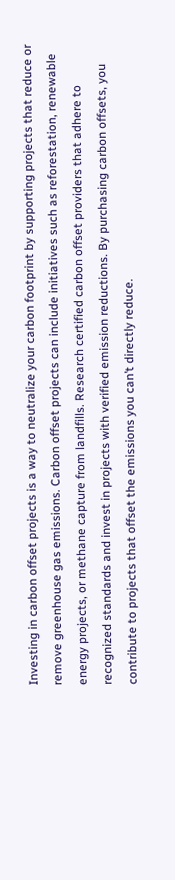Investing in carbon offset projects is a way to neutralize your carbon footprint by supporting projects that reduce or remove greenhouse gas emissions. Carbon offset projects can include initiatives such as reforestation, renewable energy projects, or methane capture from landfills. Research certified carbon offset providers that adhere to recognized standards and invest in projects with verified emission reductions. By purchasing carbon offsets, you contribute to projects that offset the emissions you can’t directly reduce.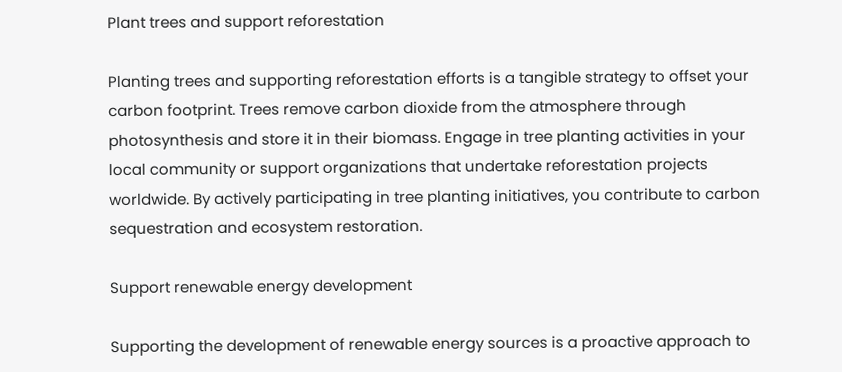Plant trees and support reforestation

Planting trees and supporting reforestation efforts is a tangible strategy to offset your carbon footprint. Trees remove carbon dioxide from the atmosphere through photosynthesis and store it in their biomass. Engage in tree planting activities in your local community or support organizations that undertake reforestation projects worldwide. By actively participating in tree planting initiatives, you contribute to carbon sequestration and ecosystem restoration.

Support renewable energy development

Supporting the development of renewable energy sources is a proactive approach to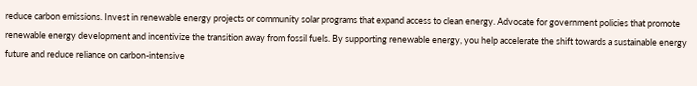reduce carbon emissions. Invest in renewable energy projects or community solar programs that expand access to clean energy. Advocate for government policies that promote renewable energy development and incentivize the transition away from fossil fuels. By supporting renewable energy, you help accelerate the shift towards a sustainable energy future and reduce reliance on carbon-intensive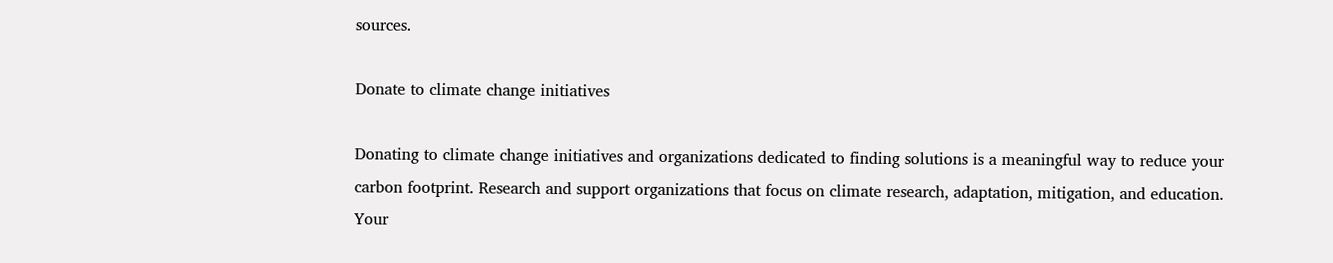sources.

Donate to climate change initiatives

Donating to climate change initiatives and organizations dedicated to finding solutions is a meaningful way to reduce your carbon footprint. Research and support organizations that focus on climate research, adaptation, mitigation, and education. Your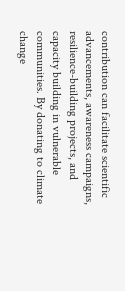contribution can facilitate scientific advancements, awareness campaigns, resilience-building projects, and capacity building in vulnerable communities. By donating to climate change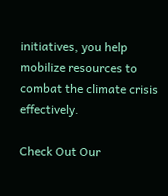initiatives, you help mobilize resources to combat the climate crisis effectively.

Check Out Our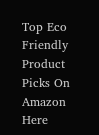Top Eco Friendly Product Picks On Amazon Here